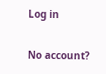Log in

No account?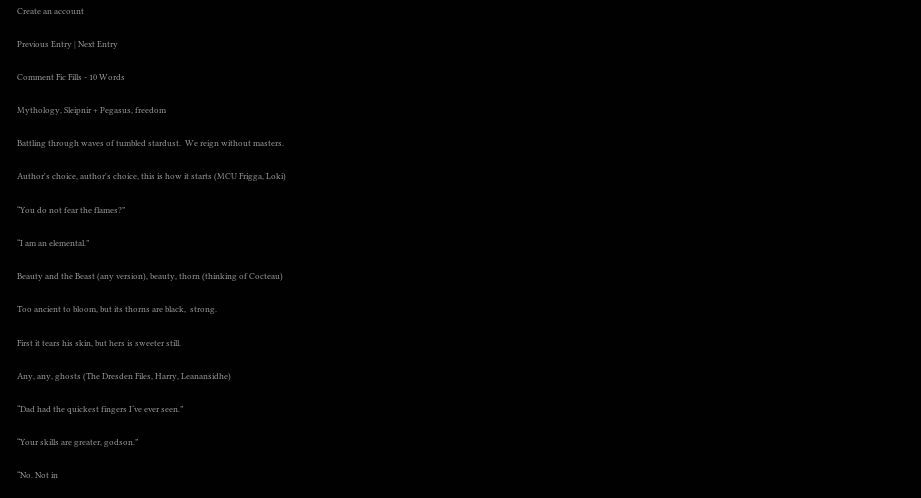Create an account

Previous Entry | Next Entry

Comment Fic Fills - 10 Words

Mythology, Sleipnir + Pegasus, freedom

Battling through waves of tumbled stardust.  We reign without masters.

Author's choice, author's choice, this is how it starts (MCU Frigga, Loki)

“You do not fear the flames?”

“I am an elemental.”

Beauty and the Beast (any version), beauty, thorn (thinking of Cocteau)

Too ancient to bloom, but its thorns are black,  strong.

First it tears his skin, but hers is sweeter still.

Any, any, ghosts (The Dresden Files, Harry, Leanansidhe)

“Dad had the quickest fingers I‘ve ever seen.”

“Your skills are greater, godson.”

“No. Not in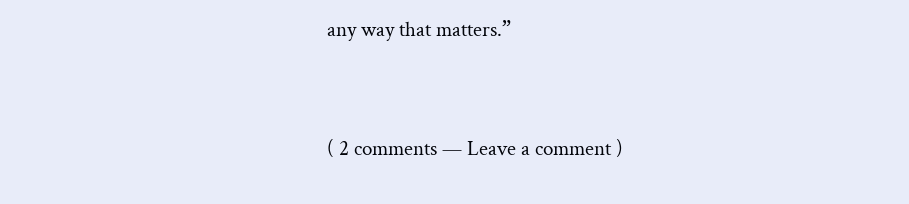any way that matters.”


( 2 comments — Leave a comment )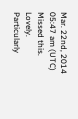Mar. 22nd, 2014 05:47 am (UTC)
Missed this. Lovely. Particularly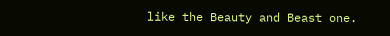like the Beauty and Beast one.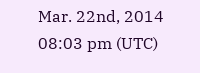Mar. 22nd, 2014 08:03 pm (UTC)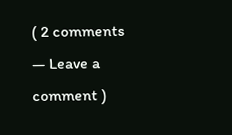( 2 comments — Leave a comment )